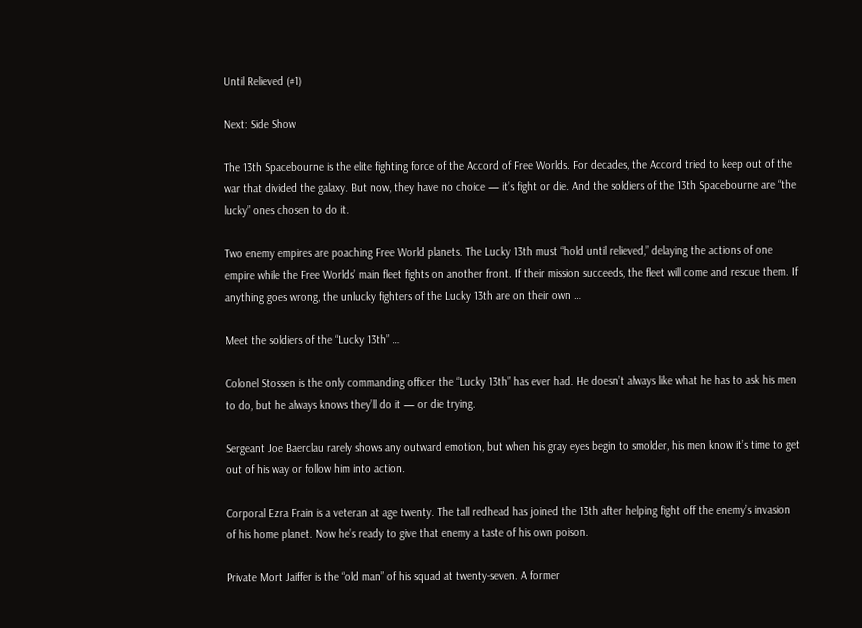Until Relieved (#1)

Next: Side Show

The 13th Spacebourne is the elite fighting force of the Accord of Free Worlds. For decades, the Accord tried to keep out of the war that divided the galaxy. But now, they have no choice — it’s fight or die. And the soldiers of the 13th Spacebourne are “the lucky” ones chosen to do it.

Two enemy empires are poaching Free World planets. The Lucky 13th must “hold until relieved,” delaying the actions of one empire while the Free Worlds’ main fleet fights on another front. If their mission succeeds, the fleet will come and rescue them. If anything goes wrong, the unlucky fighters of the Lucky 13th are on their own …

Meet the soldiers of the “Lucky 13th” …

Colonel Stossen is the only commanding officer the “Lucky 13th” has ever had. He doesn’t always like what he has to ask his men to do, but he always knows they’ll do it — or die trying.

Sergeant Joe Baerclau rarely shows any outward emotion, but when his gray eyes begin to smolder, his men know it’s time to get out of his way or follow him into action.

Corporal Ezra Frain is a veteran at age twenty. The tall redhead has joined the 13th after helping fight off the enemy’s invasion of his home planet. Now he’s ready to give that enemy a taste of his own poison.

Private Mort Jaiffer is the “old man” of his squad at twenty-seven. A former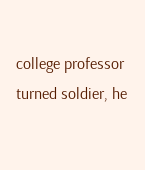college professor turned soldier, he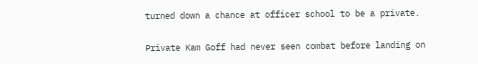turned down a chance at officer school to be a private.

Private Kam Goff had never seen combat before landing on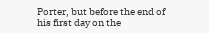Porter, but before the end of his first day on the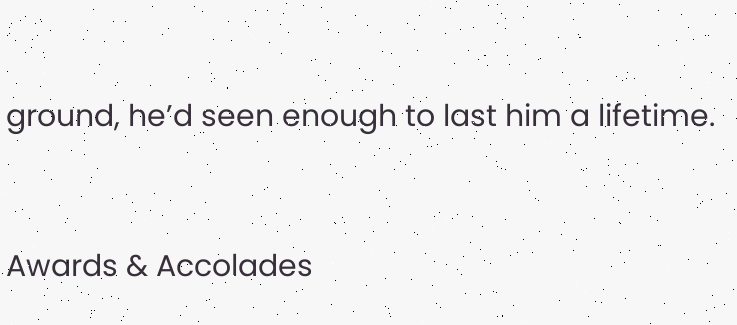ground, he’d seen enough to last him a lifetime.


Awards & Accolades